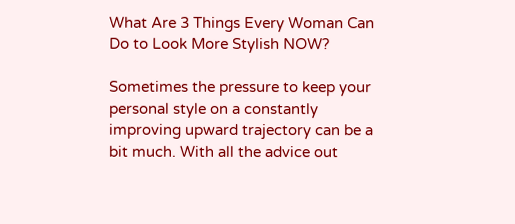What Are 3 Things Every Woman Can Do to Look More Stylish NOW?

Sometimes the pressure to keep your personal style on a constantly improving upward trajectory can be a bit much. With all the advice out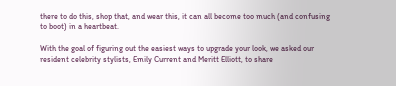there to do this, shop that, and wear this, it can all become too much (and confusing to boot) in a heartbeat.

With the goal of figuring out the easiest ways to upgrade your look, we asked our resident celebrity stylists, Emily Current and Meritt Elliott, to share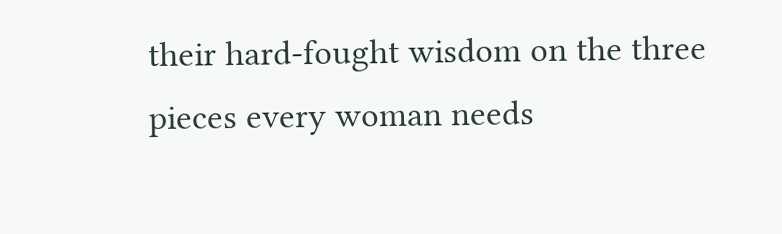their hard-fought wisdom on the three pieces every woman needs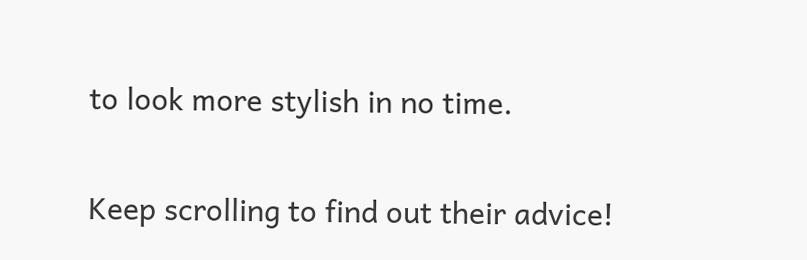to look more stylish in no time.

Keep scrolling to find out their advice!